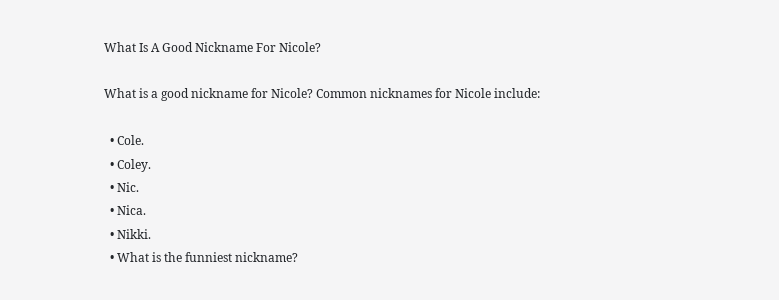What Is A Good Nickname For Nicole?

What is a good nickname for Nicole? Common nicknames for Nicole include:

  • Cole.
  • Coley.
  • Nic.
  • Nica.
  • Nikki.
  • What is the funniest nickname?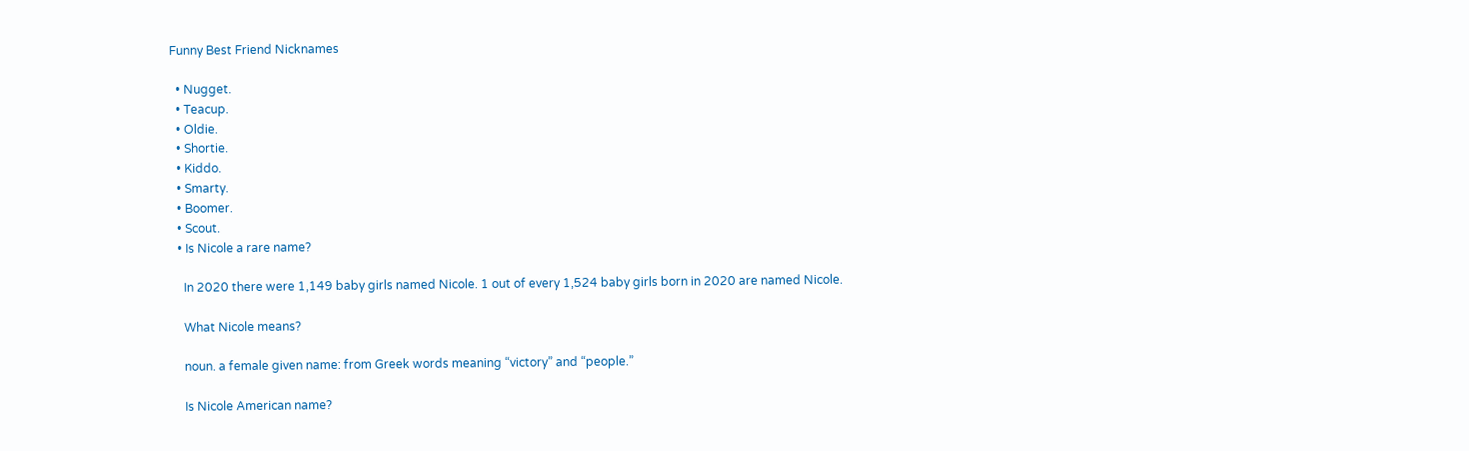Funny Best Friend Nicknames

  • Nugget.
  • Teacup.
  • Oldie.
  • Shortie.
  • Kiddo.
  • Smarty.
  • Boomer.
  • Scout.
  • Is Nicole a rare name?

    In 2020 there were 1,149 baby girls named Nicole. 1 out of every 1,524 baby girls born in 2020 are named Nicole.

    What Nicole means?

    noun. a female given name: from Greek words meaning “victory” and “people.”

    Is Nicole American name?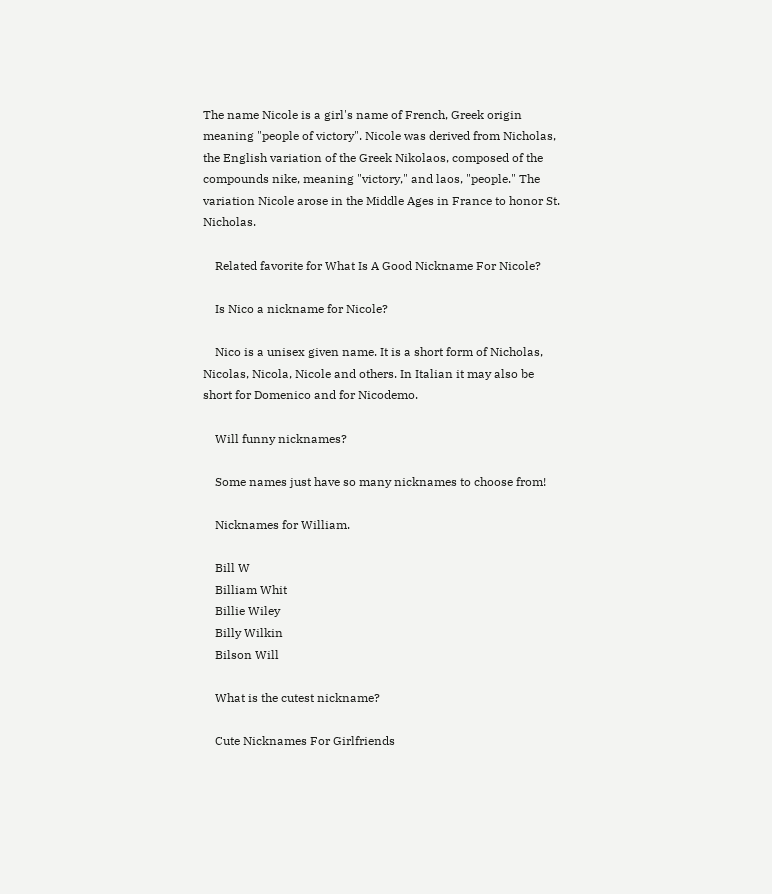The name Nicole is a girl's name of French, Greek origin meaning "people of victory". Nicole was derived from Nicholas, the English variation of the Greek Nikolaos, composed of the compounds nike, meaning "victory," and laos, "people." The variation Nicole arose in the Middle Ages in France to honor St. Nicholas.

    Related favorite for What Is A Good Nickname For Nicole?

    Is Nico a nickname for Nicole?

    Nico is a unisex given name. It is a short form of Nicholas, Nicolas, Nicola, Nicole and others. In Italian it may also be short for Domenico and for Nicodemo.

    Will funny nicknames?

    Some names just have so many nicknames to choose from!

    Nicknames for William.

    Bill W
    Billiam Whit
    Billie Wiley
    Billy Wilkin
    Bilson Will

    What is the cutest nickname?

    Cute Nicknames For Girlfriends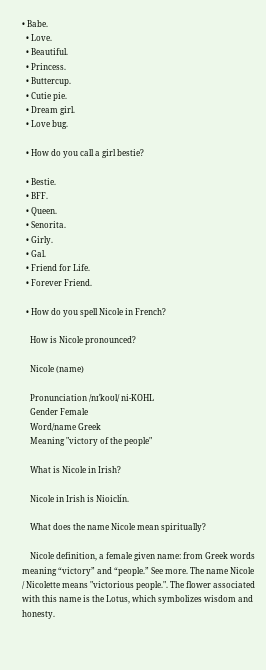• Babe.
  • Love.
  • Beautiful.
  • Princess.
  • Buttercup.
  • Cutie pie.
  • Dream girl.
  • Love bug.

  • How do you call a girl bestie?

  • Bestie.
  • BFF.
  • Queen.
  • Senorita.
  • Girly.
  • Gal.
  • Friend for Life.
  • Forever Friend.

  • How do you spell Nicole in French?

    How is Nicole pronounced?

    Nicole (name)

    Pronunciation /nɪˈkoʊl/ ni-KOHL
    Gender Female
    Word/name Greek
    Meaning "victory of the people"

    What is Nicole in Irish?

    Nicole in Irish is Nioiclín.

    What does the name Nicole mean spiritually?

    Nicole definition, a female given name: from Greek words meaning “victory” and “people.” See more. The name Nicole / Nicolette means "victorious people.". The flower associated with this name is the Lotus, which symbolizes wisdom and honesty.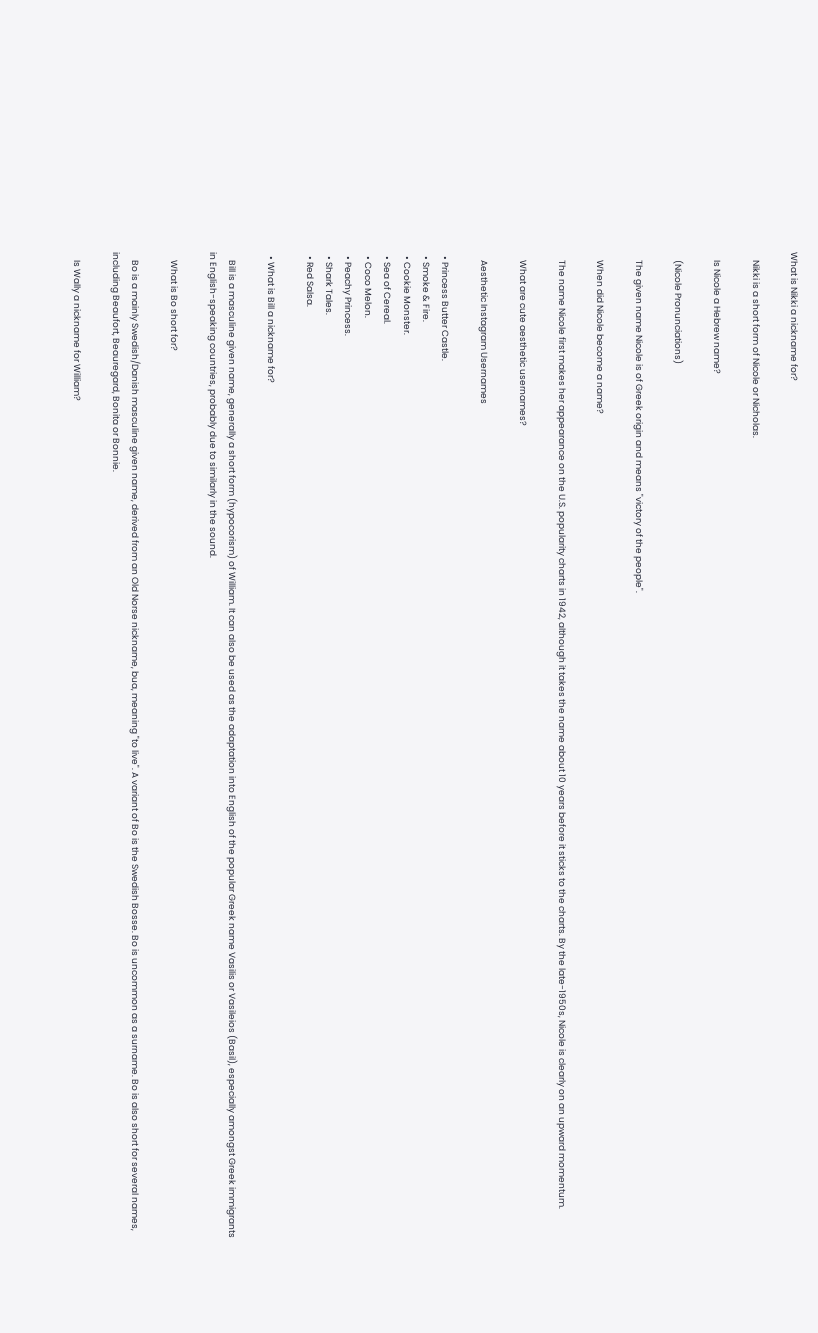What is Nikki a nickname for?

    Nikki is a short form of Nicole or Nicholas.

    Is Nicole a Hebrew name?

    (Nicole Pronunciations)

    The given name Nicole is of Greek origin and means "victory of the people".

    When did Nicole become a name?

    The name Nicole first makes her appearance on the U.S. popularity charts in 1942, although it takes the name about 10 years before it sticks to the charts. By the late-1950s, Nicole is clearly on an upward momentum.

    What are cute aesthetic usernames?

    Aesthetic Instagram Usernames

  • Princess Butter Castle.
  • Smoke & Fire.
  • Cookie Monster.
  • Sea of Cereal.
  • Coco Melon.
  • Peachy Princess.
  • Shark Tales.
  • Red Salsa.

  • What is Bill a nickname for?

    Bill is a masculine given name, generally a short form (hypocorism) of William. It can also be used as the adaptation into English of the popular Greek name Vasilis or Vasileios (Basil), especially amongst Greek immigrants in English-speaking countries, probably due to similarly in the sound.

    What is Bo short for?

    Bo is a mainly Swedish/Danish masculine given name, derived from an Old Norse nickname, bua, meaning "to live". A variant of Bo is the Swedish Bosse. Bo is uncommon as a surname. Bo is also short for several names, including Beaufort, Beauregard, Bonita or Bonnie.

    Is Wally a nickname for William?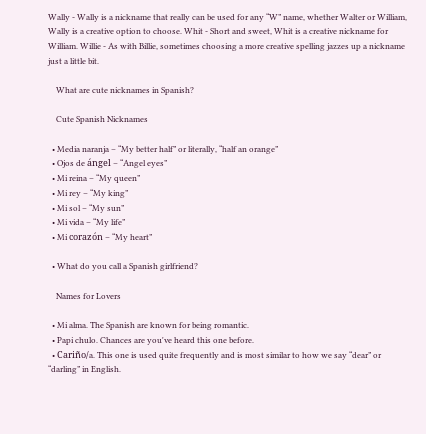Wally - Wally is a nickname that really can be used for any “W” name, whether Walter or William, Wally is a creative option to choose. Whit - Short and sweet, Whit is a creative nickname for William. Willie - As with Billie, sometimes choosing a more creative spelling jazzes up a nickname just a little bit.

    What are cute nicknames in Spanish?

    Cute Spanish Nicknames

  • Media naranja – “My better half” or literally, “half an orange”
  • Ojos de ángel – “Angel eyes”
  • Mi reina – “My queen”
  • Mi rey – “My king”
  • Mi sol – “My sun”
  • Mi vida – “My life”
  • Mi corazón – “My heart”

  • What do you call a Spanish girlfriend?

    Names for Lovers

  • Mi alma. The Spanish are known for being romantic.
  • Papi chulo. Chances are you've heard this one before.
  • Cariño/a. This one is used quite frequently and is most similar to how we say “dear” or “darling” in English.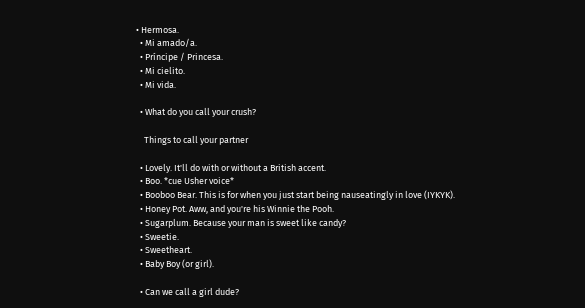• Hermosa.
  • Mi amado/a.
  • Príncipe / Princesa.
  • Mi cielito.
  • Mi vida.

  • What do you call your crush?

    Things to call your partner

  • Lovely. It'll do with or without a British accent.
  • Boo. *cue Usher voice*
  • Booboo Bear. This is for when you just start being nauseatingly in love (IYKYK).
  • Honey Pot. Aww, and you're his Winnie the Pooh.
  • Sugarplum. Because your man is sweet like candy?
  • Sweetie.
  • Sweetheart.
  • Baby Boy (or girl).

  • Can we call a girl dude?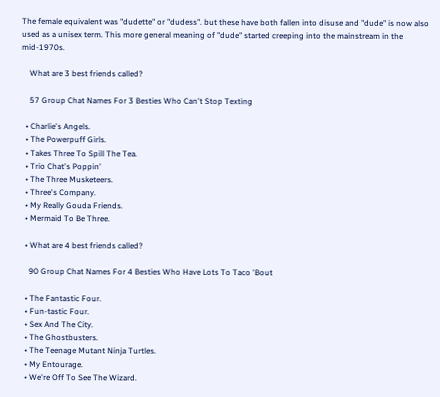The female equivalent was "dudette" or "dudess". but these have both fallen into disuse and "dude" is now also used as a unisex term. This more general meaning of "dude" started creeping into the mainstream in the mid-1970s.

    What are 3 best friends called?

    57 Group Chat Names For 3 Besties Who Can't Stop Texting

  • Charlie's Angels.
  • The Powerpuff Girls.
  • Takes Three To Spill The Tea.
  • Trio Chat's Poppin'
  • The Three Musketeers.
  • Three's Company.
  • My Really Gouda Friends.
  • Mermaid To Be Three.

  • What are 4 best friends called?

    90 Group Chat Names For 4 Besties Who Have Lots To Taco 'Bout

  • The Fantastic Four.
  • Fun-tastic Four.
  • Sex And The City.
  • The Ghostbusters.
  • The Teenage Mutant Ninja Turtles.
  • My Entourage.
  • We're Off To See The Wizard.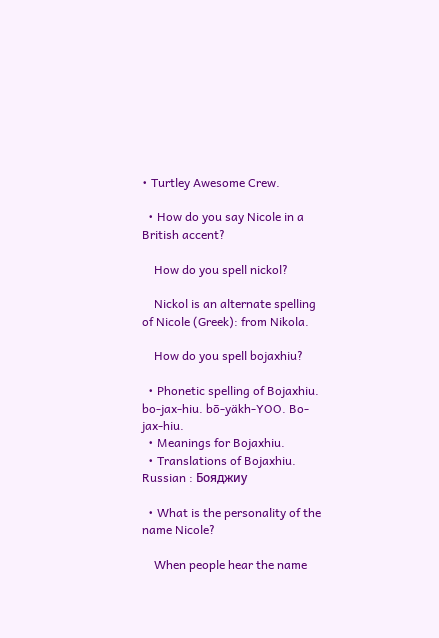• Turtley Awesome Crew.

  • How do you say Nicole in a British accent?

    How do you spell nickol?

    Nickol is an alternate spelling of Nicole (Greek): from Nikola.

    How do you spell bojaxhiu?

  • Phonetic spelling of Bojaxhiu. bo-jax-hiu. bō-yäkh-YOO. Bo-jax-hiu.
  • Meanings for Bojaxhiu.
  • Translations of Bojaxhiu. Russian : Бояджиу

  • What is the personality of the name Nicole?

    When people hear the name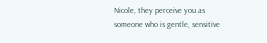Nicole, they perceive you as someone who is gentle, sensitive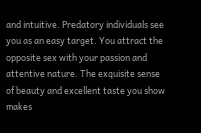and intuitive. Predatory individuals see you as an easy target. You attract the opposite sex with your passion and attentive nature. The exquisite sense of beauty and excellent taste you show makes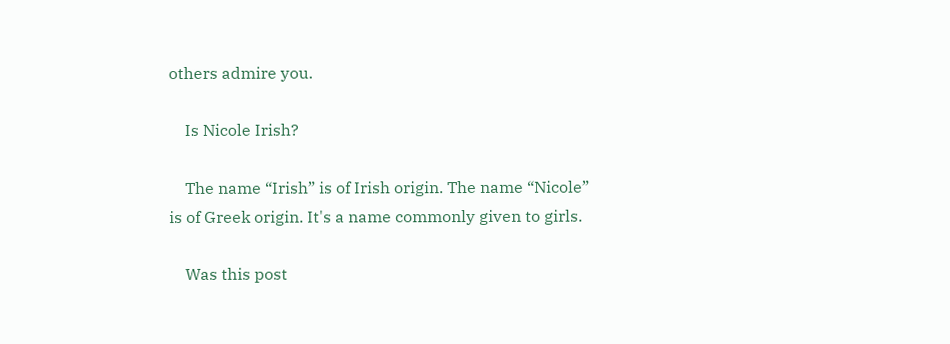others admire you.

    Is Nicole Irish?

    The name “Irish” is of Irish origin. The name “Nicole” is of Greek origin. It's a name commonly given to girls.

    Was this post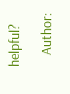helpful?

    Author: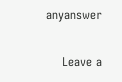anyanswer

    Leave a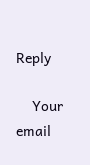Reply

    Your email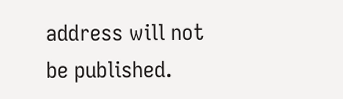address will not be published.